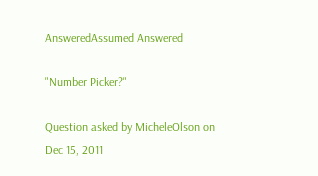AnsweredAssumed Answered

"Number Picker?"

Question asked by MicheleOlson on Dec 15, 2011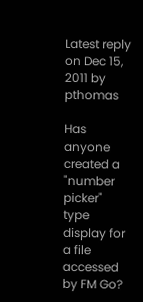Latest reply on Dec 15, 2011 by pthomas

Has anyone created a "number picker" type display for a file accessed by FM Go?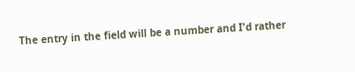The entry in the field will be a number and I'd rather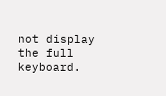not display the full keyboard.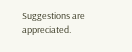Suggestions are appreciated.